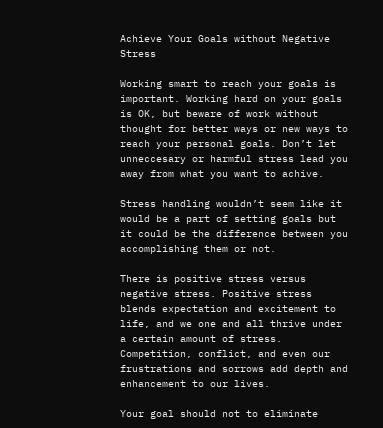Achieve Your Goals without Negative Stress

Working smart to reach your goals is important. Working hard on your goals is OK, but beware of work without thought for better ways or new ways to reach your personal goals. Don’t let unneccesary or harmful stress lead you away from what you want to achive.

Stress handling wouldn’t seem like it would be a part of setting goals but it could be the difference between you accomplishing them or not.

There is positive stress versus negative stress. Positive stress blends expectation and excitement to life, and we one and all thrive under a certain amount of stress. Competition, conflict, and even our frustrations and sorrows add depth and enhancement to our lives.

Your goal should not to eliminate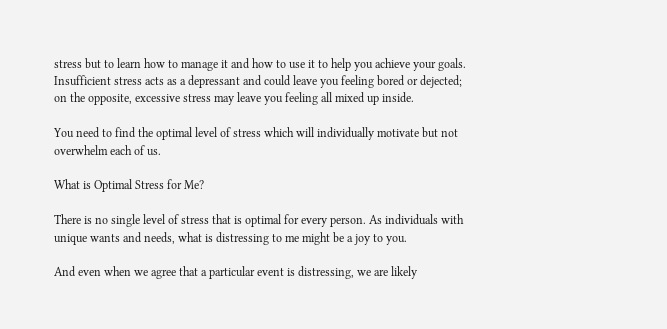stress but to learn how to manage it and how to use it to help you achieve your goals. Insufficient stress acts as a depressant and could leave you feeling bored or dejected; on the opposite, excessive stress may leave you feeling all mixed up inside.

You need to find the optimal level of stress which will individually motivate but not overwhelm each of us.

What is Optimal Stress for Me?

There is no single level of stress that is optimal for every person. As individuals with unique wants and needs, what is distressing to me might be a joy to you.

And even when we agree that a particular event is distressing, we are likely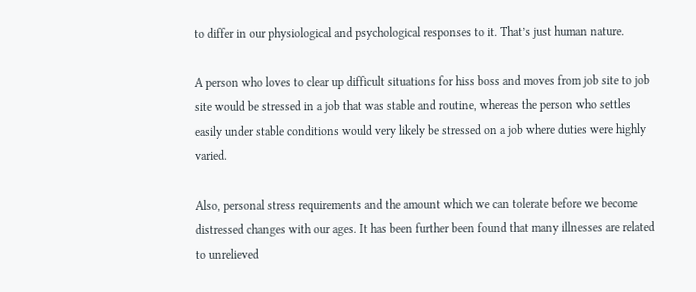to differ in our physiological and psychological responses to it. That’s just human nature.

A person who loves to clear up difficult situations for hiss boss and moves from job site to job site would be stressed in a job that was stable and routine, whereas the person who settles easily under stable conditions would very likely be stressed on a job where duties were highly varied.

Also, personal stress requirements and the amount which we can tolerate before we become distressed changes with our ages. It has been further been found that many illnesses are related to unrelieved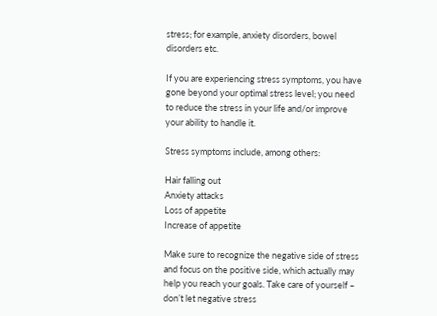stress; for example, anxiety disorders, bowel disorders etc.

If you are experiencing stress symptoms, you have gone beyond your optimal stress level; you need to reduce the stress in your life and/or improve your ability to handle it.

Stress symptoms include, among others:

Hair falling out
Anxiety attacks
Loss of appetite
Increase of appetite

Make sure to recognize the negative side of stress and focus on the positive side, which actually may help you reach your goals. Take care of yourself – don’t let negative stress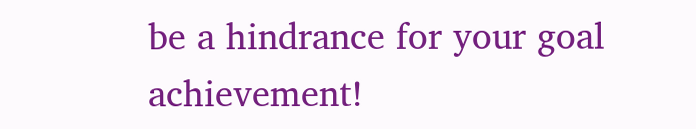be a hindrance for your goal achievement!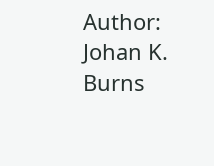Author: Johan K. Burns